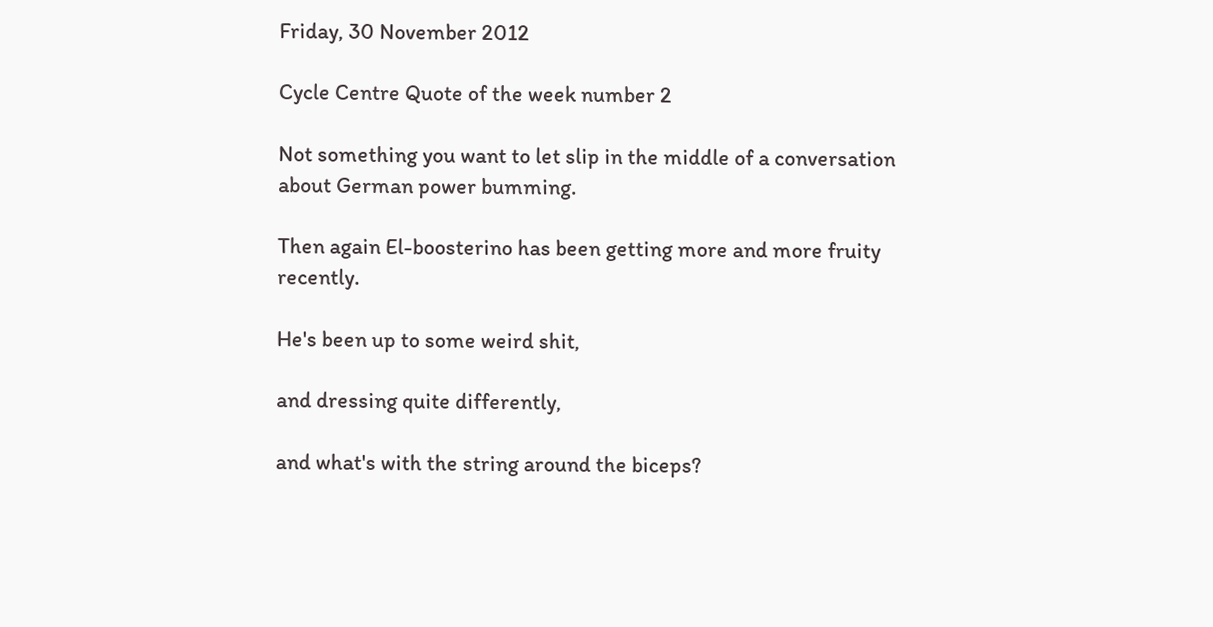Friday, 30 November 2012

Cycle Centre Quote of the week number 2

Not something you want to let slip in the middle of a conversation about German power bumming.

Then again El-boosterino has been getting more and more fruity recently.

He's been up to some weird shit,

and dressing quite differently,

and what's with the string around the biceps?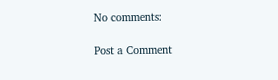No comments:

Post a Comment